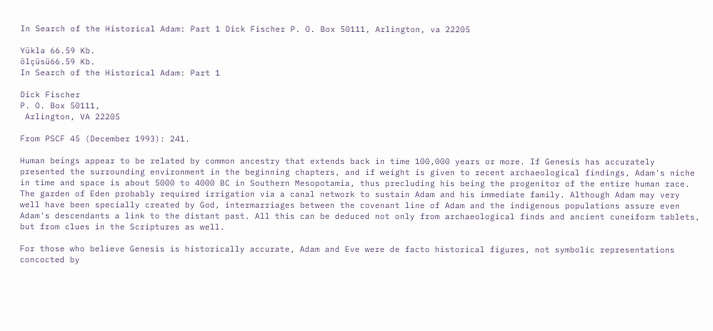In Search of the Historical Adam: Part 1 Dick Fischer P. O. Box 50111, Arlington, va 22205

Yüklə 66.59 Kb.
ölçüsü66.59 Kb.
In Search of the Historical Adam: Part 1

Dick Fischer
P. O. Box 50111,
 Arlington, VA 22205

From PSCF 45 (December 1993): 241.

Human beings appear to be related by common ancestry that extends back in time 100,000 years or more. If Genesis has accurately presented the surrounding environment in the beginning chapters, and if weight is given to recent archaeological findings, Adam's niche in time and space is about 5000 to 4000 BC in Southern Mesopotamia, thus precluding his being the progenitor of the entire human race. The garden of Eden probably required irrigation via a canal network to sustain Adam and his immediate family. Although Adam may very well have been specially created by God, intermarriages between the covenant line of Adam and the indigenous populations assure even Adam's descendants a link to the distant past. All this can be deduced not only from archaeological finds and ancient cuneiform tablets, but from clues in the Scriptures as well.

For those who believe Genesis is historically accurate, Adam and Eve were de facto historical figures, not symbolic representations concocted by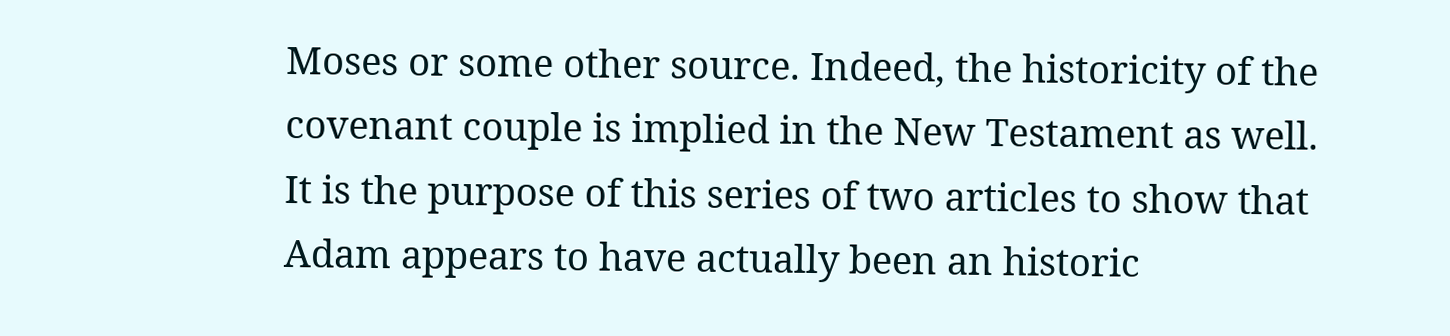Moses or some other source. Indeed, the historicity of the covenant couple is implied in the New Testament as well. It is the purpose of this series of two articles to show that Adam appears to have actually been an historic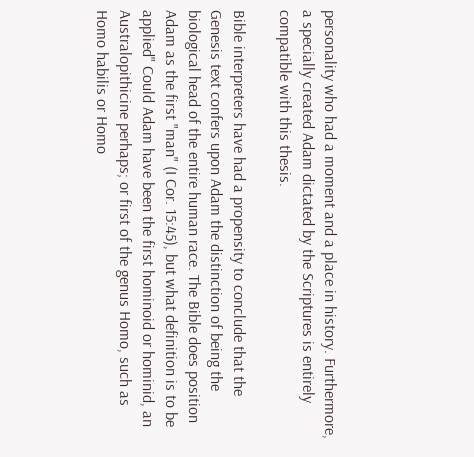personality who had a moment and a place in history. Furthermore, a specially created Adam dictated by the Scriptures is entirely compatible with this thesis.

Bible interpreters have had a propensity to conclude that the Genesis text confers upon Adam the distinction of being the biological head of the entire human race. The Bible does position Adam as the first "man" (I Cor. 15:45), but what definition is to be applied" Could Adam have been the first hominoid or hominid, an Australopithicine perhaps; or first of the genus Homo, such as Homo habilis or Homo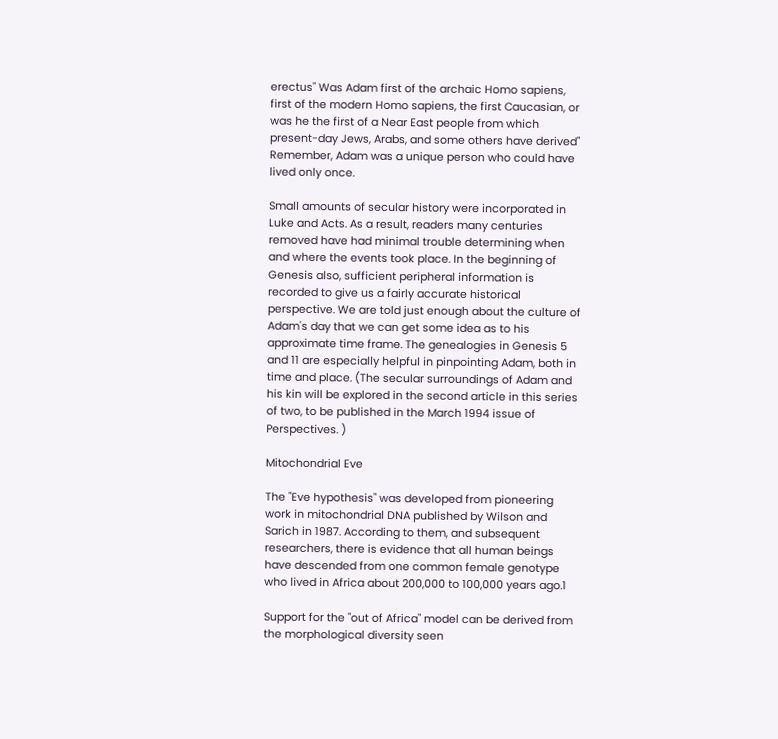erectus" Was Adam first of the archaic Homo sapiens, first of the modern Homo sapiens, the first Caucasian, or was he the first of a Near East people from which present-day Jews, Arabs, and some others have derived" Remember, Adam was a unique person who could have lived only once.

Small amounts of secular history were incorporated in Luke and Acts. As a result, readers many centuries removed have had minimal trouble determining when and where the events took place. In the beginning of Genesis also, sufficient peripheral information is recorded to give us a fairly accurate historical perspective. We are told just enough about the culture of Adam's day that we can get some idea as to his approximate time frame. The genealogies in Genesis 5 and 11 are especially helpful in pinpointing Adam, both in time and place. (The secular surroundings of Adam and his kin will be explored in the second article in this series of two, to be published in the March 1994 issue of Perspectives. )

Mitochondrial Eve

The "Eve hypothesis" was developed from pioneering work in mitochondrial DNA published by Wilson and Sarich in 1987. According to them, and subsequent researchers, there is evidence that all human beings have descended from one common female genotype who lived in Africa about 200,000 to 100,000 years ago.1

Support for the "out of Africa" model can be derived from the morphological diversity seen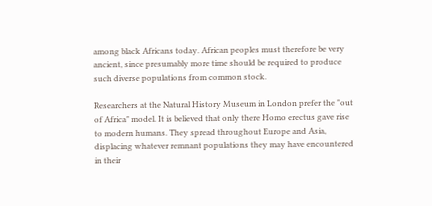among black Africans today. African peoples must therefore be very ancient, since presumably more time should be required to produce such diverse populations from common stock.

Researchers at the Natural History Museum in London prefer the "out of Africa" model. It is believed that only there Homo erectus gave rise to modern humans. They spread throughout Europe and Asia, displacing whatever remnant populations they may have encountered in their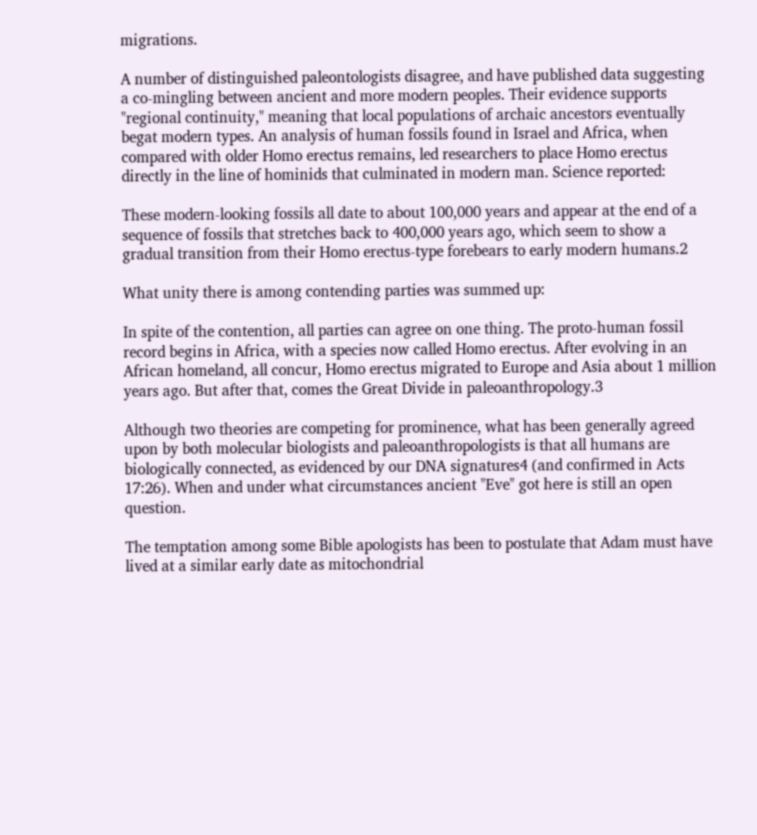migrations.

A number of distinguished paleontologists disagree, and have published data suggesting a co-mingling between ancient and more modern peoples. Their evidence supports "regional continuity," meaning that local populations of archaic ancestors eventually begat modern types. An analysis of human fossils found in Israel and Africa, when compared with older Homo erectus remains, led researchers to place Homo erectus directly in the line of hominids that culminated in modern man. Science reported:

These modern-looking fossils all date to about 100,000 years and appear at the end of a sequence of fossils that stretches back to 400,000 years ago, which seem to show a gradual transition from their Homo erectus-type forebears to early modern humans.2

What unity there is among contending parties was summed up:

In spite of the contention, all parties can agree on one thing. The proto-human fossil record begins in Africa, with a species now called Homo erectus. After evolving in an African homeland, all concur, Homo erectus migrated to Europe and Asia about 1 million years ago. But after that, comes the Great Divide in paleoanthropology.3

Although two theories are competing for prominence, what has been generally agreed upon by both molecular biologists and paleoanthropologists is that all humans are biologically connected, as evidenced by our DNA signatures4 (and confirmed in Acts 17:26). When and under what circumstances ancient "Eve" got here is still an open question.

The temptation among some Bible apologists has been to postulate that Adam must have lived at a similar early date as mitochondrial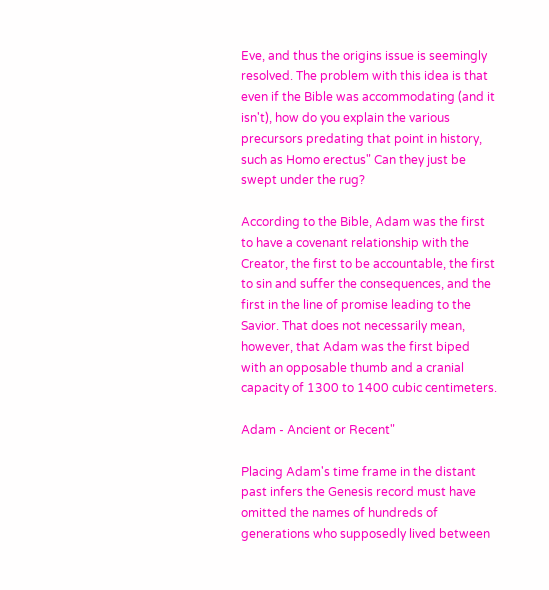Eve, and thus the origins issue is seemingly resolved. The problem with this idea is that even if the Bible was accommodating (and it isn't), how do you explain the various precursors predating that point in history, such as Homo erectus" Can they just be swept under the rug?

According to the Bible, Adam was the first to have a covenant relationship with the Creator, the first to be accountable, the first to sin and suffer the consequences, and the first in the line of promise leading to the Savior. That does not necessarily mean, however, that Adam was the first biped with an opposable thumb and a cranial capacity of 1300 to 1400 cubic centimeters.

Adam - Ancient or Recent"

Placing Adam's time frame in the distant past infers the Genesis record must have omitted the names of hundreds of generations who supposedly lived between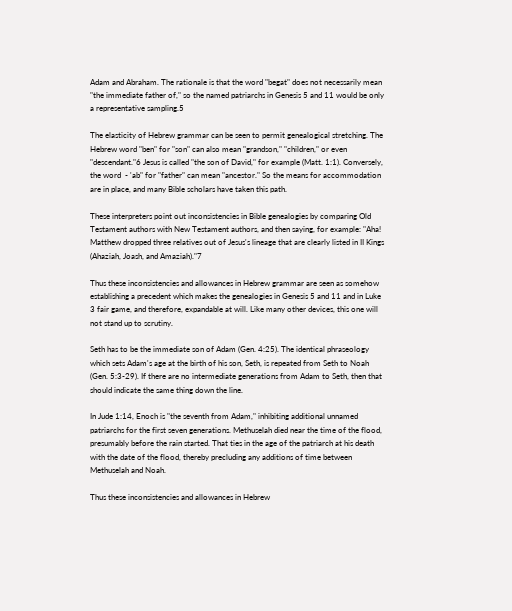Adam and Abraham. The rationale is that the word "begat" does not necessarily mean "the immediate father of," so the named patriarchs in Genesis 5 and 11 would be only a representative sampling.5

The elasticity of Hebrew grammar can be seen to permit genealogical stretching. The Hebrew word "ben" for "son" can also mean "grandson," "children," or even "descendant."6 Jesus is called "the son of David," for example (Matt. 1:1). Conversely, the word  - 'ab" for "father" can mean "ancestor." So the means for accommodation are in place, and many Bible scholars have taken this path.

These interpreters point out inconsistencies in Bible genealogies by comparing Old Testament authors with New Testament authors, and then saying, for example: "Aha! Matthew dropped three relatives out of Jesus's lineage that are clearly listed in II Kings (Ahaziah, Joash, and Amaziah)."7

Thus these inconsistencies and allowances in Hebrew grammar are seen as somehow establishing a precedent which makes the genealogies in Genesis 5 and 11 and in Luke 3 fair game, and therefore, expandable at will. Like many other devices, this one will not stand up to scrutiny.

Seth has to be the immediate son of Adam (Gen. 4:25). The identical phraseology which sets Adam's age at the birth of his son, Seth, is repeated from Seth to Noah (Gen. 5:3-29). If there are no intermediate generations from Adam to Seth, then that should indicate the same thing down the line.

In Jude 1:14, Enoch is "the seventh from Adam," inhibiting additional unnamed patriarchs for the first seven generations. Methuselah died near the time of the flood, presumably before the rain started. That ties in the age of the patriarch at his death with the date of the flood, thereby precluding any additions of time between Methuselah and Noah.

Thus these inconsistencies and allowances in Hebrew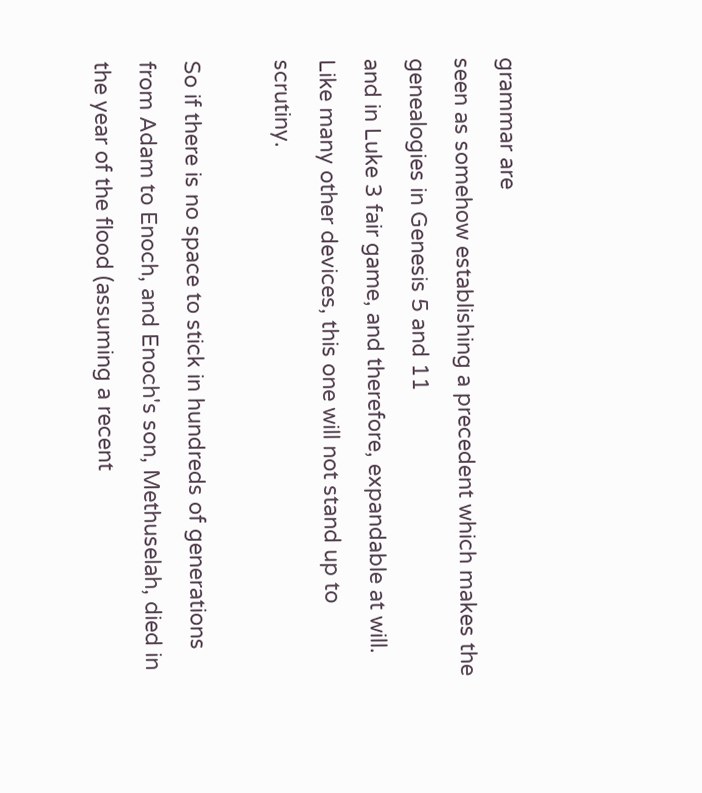grammar are
seen as somehow establishing a precedent which makes the genealogies in Genesis 5 and 11
and in Luke 3 fair game, and therefore, expandable at will.
Like many other devices, this one will not stand up to scrutiny.

So if there is no space to stick in hundreds of generations from Adam to Enoch, and Enoch's son, Methuselah, died in the year of the flood (assuming a recent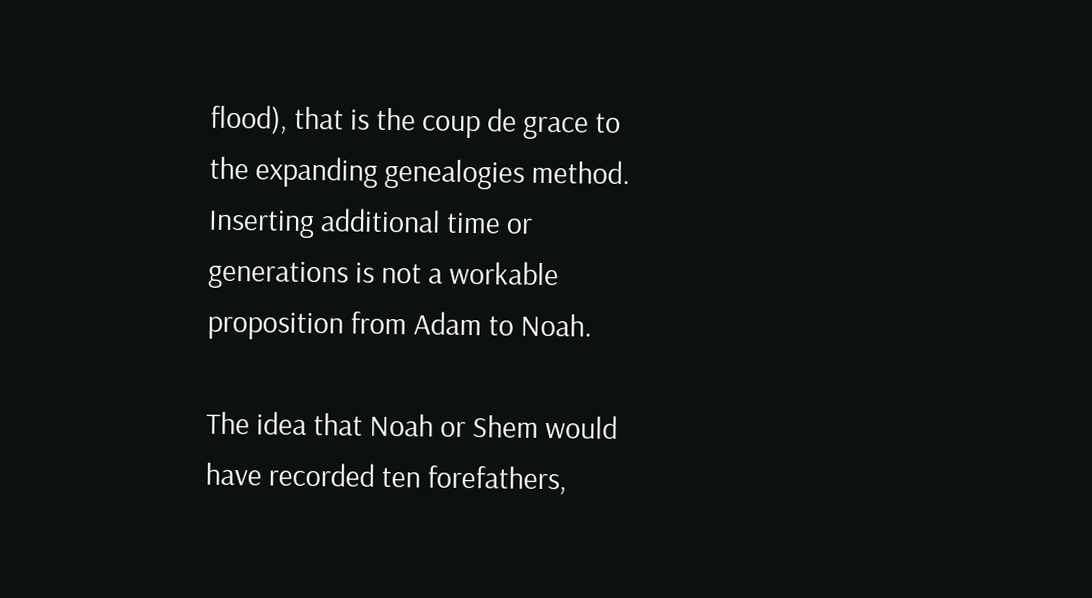flood), that is the coup de grace to the expanding genealogies method. Inserting additional time or generations is not a workable proposition from Adam to Noah.

The idea that Noah or Shem would have recorded ten forefathers,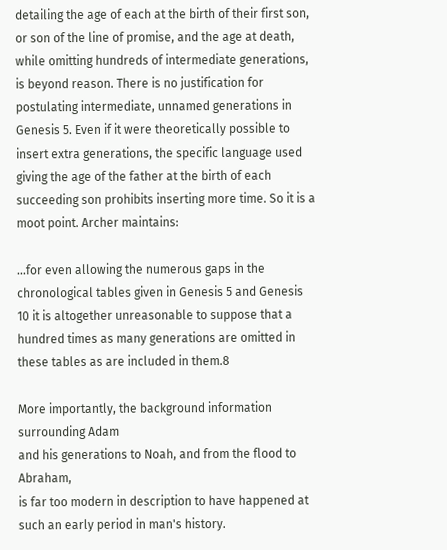detailing the age of each at the birth of their first son, or son of the line of promise, and the age at death, while omitting hundreds of intermediate generations, is beyond reason. There is no justification for postulating intermediate, unnamed generations in Genesis 5. Even if it were theoretically possible to insert extra generations, the specific language used giving the age of the father at the birth of each succeeding son prohibits inserting more time. So it is a moot point. Archer maintains:

...for even allowing the numerous gaps in the chronological tables given in Genesis 5 and Genesis 10 it is altogether unreasonable to suppose that a hundred times as many generations are omitted in these tables as are included in them.8

More importantly, the background information surrounding Adam
and his generations to Noah, and from the flood to Abraham,
is far too modern in description to have happened at such an early period in man's history.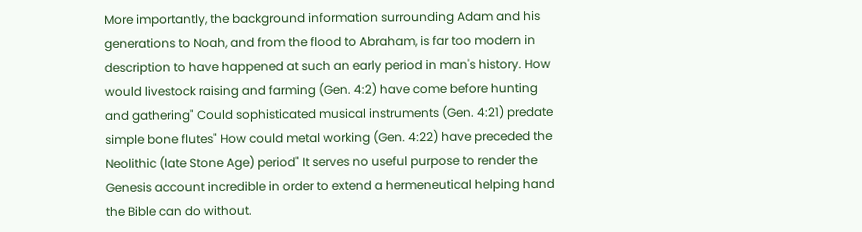More importantly, the background information surrounding Adam and his generations to Noah, and from the flood to Abraham, is far too modern in description to have happened at such an early period in man's history. How would livestock raising and farming (Gen. 4:2) have come before hunting and gathering" Could sophisticated musical instruments (Gen. 4:21) predate simple bone flutes" How could metal working (Gen. 4:22) have preceded the Neolithic (late Stone Age) period" It serves no useful purpose to render the Genesis account incredible in order to extend a hermeneutical helping hand the Bible can do without.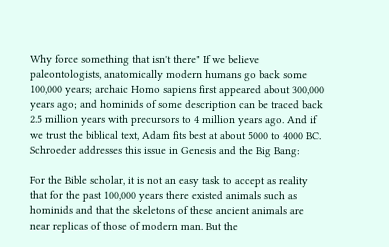Why force something that isn't there" If we believe paleontologists, anatomically modern humans go back some 100,000 years; archaic Homo sapiens first appeared about 300,000 years ago; and hominids of some description can be traced back 2.5 million years with precursors to 4 million years ago. And if we trust the biblical text, Adam fits best at about 5000 to 4000 BC. Schroeder addresses this issue in Genesis and the Big Bang:

For the Bible scholar, it is not an easy task to accept as reality that for the past 100,000 years there existed animals such as hominids and that the skeletons of these ancient animals are near replicas of those of modern man. But the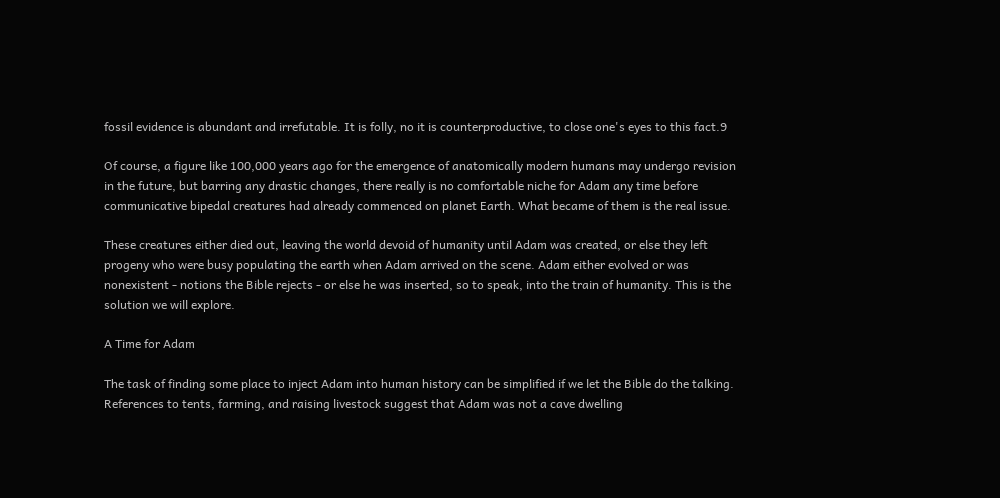fossil evidence is abundant and irrefutable. It is folly, no it is counterproductive, to close one's eyes to this fact.9

Of course, a figure like 100,000 years ago for the emergence of anatomically modern humans may undergo revision in the future, but barring any drastic changes, there really is no comfortable niche for Adam any time before communicative bipedal creatures had already commenced on planet Earth. What became of them is the real issue.

These creatures either died out, leaving the world devoid of humanity until Adam was created, or else they left progeny who were busy populating the earth when Adam arrived on the scene. Adam either evolved or was nonexistent - notions the Bible rejects - or else he was inserted, so to speak, into the train of humanity. This is the solution we will explore.

A Time for Adam

The task of finding some place to inject Adam into human history can be simplified if we let the Bible do the talking. References to tents, farming, and raising livestock suggest that Adam was not a cave dwelling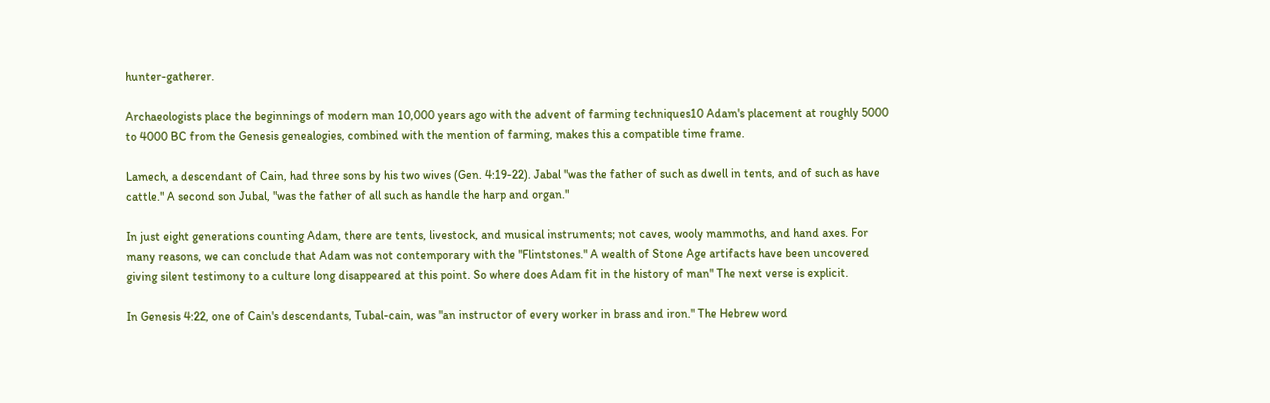hunter-gatherer.

Archaeologists place the beginnings of modern man 10,000 years ago with the advent of farming techniques10 Adam's placement at roughly 5000 to 4000 BC from the Genesis genealogies, combined with the mention of farming, makes this a compatible time frame.

Lamech, a descendant of Cain, had three sons by his two wives (Gen. 4:19-22). Jabal "was the father of such as dwell in tents, and of such as have cattle." A second son Jubal, "was the father of all such as handle the harp and organ."

In just eight generations counting Adam, there are tents, livestock, and musical instruments; not caves, wooly mammoths, and hand axes. For many reasons, we can conclude that Adam was not contemporary with the "Flintstones." A wealth of Stone Age artifacts have been uncovered giving silent testimony to a culture long disappeared at this point. So where does Adam fit in the history of man" The next verse is explicit.

In Genesis 4:22, one of Cain's descendants, Tubal-cain, was "an instructor of every worker in brass and iron." The Hebrew word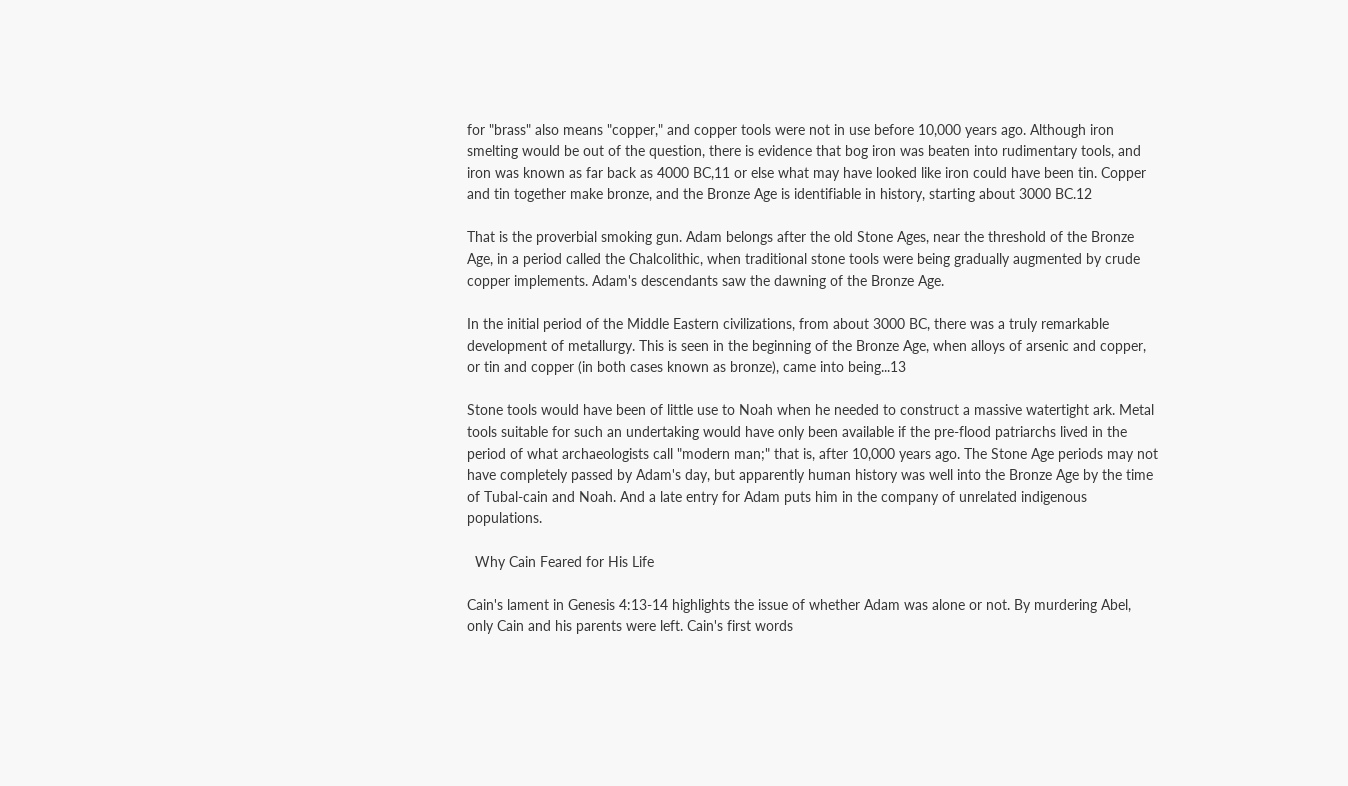for "brass" also means "copper," and copper tools were not in use before 10,000 years ago. Although iron smelting would be out of the question, there is evidence that bog iron was beaten into rudimentary tools, and iron was known as far back as 4000 BC,11 or else what may have looked like iron could have been tin. Copper and tin together make bronze, and the Bronze Age is identifiable in history, starting about 3000 BC.12

That is the proverbial smoking gun. Adam belongs after the old Stone Ages, near the threshold of the Bronze Age, in a period called the Chalcolithic, when traditional stone tools were being gradually augmented by crude copper implements. Adam's descendants saw the dawning of the Bronze Age.

In the initial period of the Middle Eastern civilizations, from about 3000 BC, there was a truly remarkable development of metallurgy. This is seen in the beginning of the Bronze Age, when alloys of arsenic and copper, or tin and copper (in both cases known as bronze), came into being...13

Stone tools would have been of little use to Noah when he needed to construct a massive watertight ark. Metal tools suitable for such an undertaking would have only been available if the pre-flood patriarchs lived in the period of what archaeologists call "modern man;" that is, after 10,000 years ago. The Stone Age periods may not have completely passed by Adam's day, but apparently human history was well into the Bronze Age by the time of Tubal-cain and Noah. And a late entry for Adam puts him in the company of unrelated indigenous populations.

  Why Cain Feared for His Life

Cain's lament in Genesis 4:13-14 highlights the issue of whether Adam was alone or not. By murdering Abel, only Cain and his parents were left. Cain's first words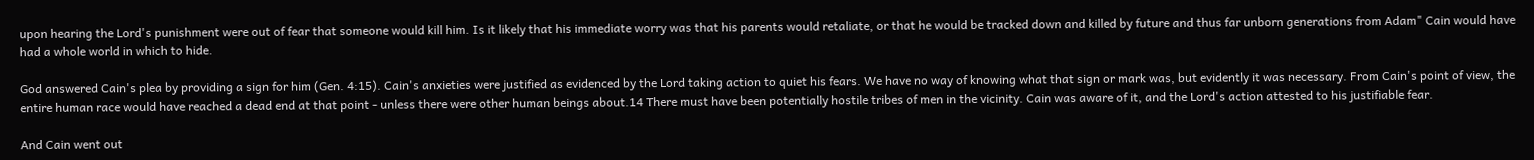upon hearing the Lord's punishment were out of fear that someone would kill him. Is it likely that his immediate worry was that his parents would retaliate, or that he would be tracked down and killed by future and thus far unborn generations from Adam" Cain would have had a whole world in which to hide.

God answered Cain's plea by providing a sign for him (Gen. 4:15). Cain's anxieties were justified as evidenced by the Lord taking action to quiet his fears. We have no way of knowing what that sign or mark was, but evidently it was necessary. From Cain's point of view, the entire human race would have reached a dead end at that point - unless there were other human beings about.14 There must have been potentially hostile tribes of men in the vicinity. Cain was aware of it, and the Lord's action attested to his justifiable fear.

And Cain went out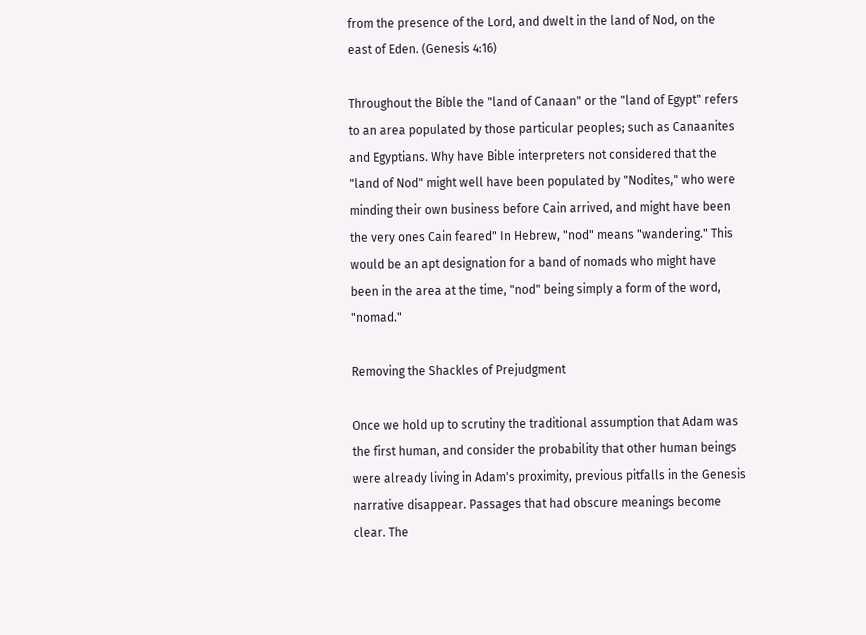from the presence of the Lord, and dwelt in the land of Nod, on the east of Eden. (Genesis 4:16)

Throughout the Bible the "land of Canaan" or the "land of Egypt" refers to an area populated by those particular peoples; such as Canaanites and Egyptians. Why have Bible interpreters not considered that the "land of Nod" might well have been populated by "Nodites," who were minding their own business before Cain arrived, and might have been the very ones Cain feared" In Hebrew, "nod" means "wandering." This would be an apt designation for a band of nomads who might have been in the area at the time, "nod" being simply a form of the word, "nomad."

Removing the Shackles of Prejudgment

Once we hold up to scrutiny the traditional assumption that Adam was the first human, and consider the probability that other human beings were already living in Adam's proximity, previous pitfalls in the Genesis narrative disappear. Passages that had obscure meanings become clear. The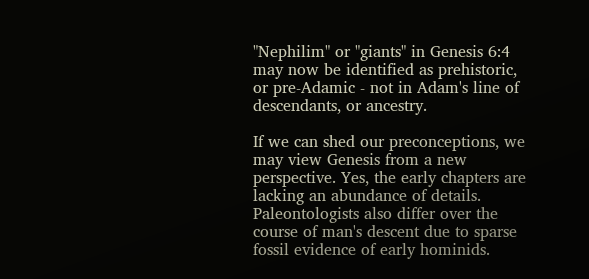"Nephilim" or "giants" in Genesis 6:4 may now be identified as prehistoric, or pre-Adamic - not in Adam's line of descendants, or ancestry.

If we can shed our preconceptions, we may view Genesis from a new perspective. Yes, the early chapters are lacking an abundance of details. Paleontologists also differ over the course of man's descent due to sparse fossil evidence of early hominids.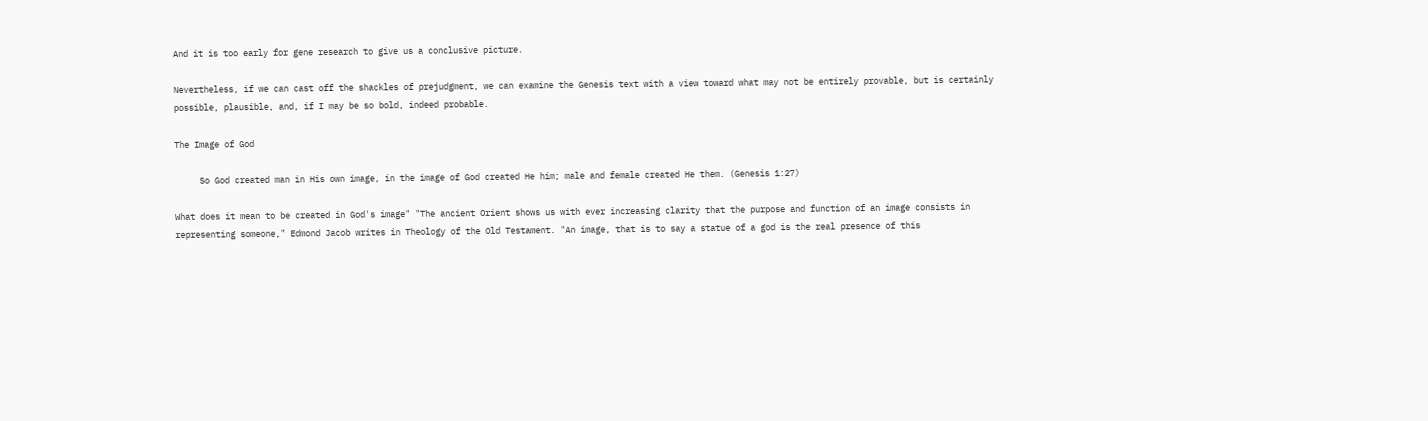And it is too early for gene research to give us a conclusive picture.

Nevertheless, if we can cast off the shackles of prejudgment, we can examine the Genesis text with a view toward what may not be entirely provable, but is certainly possible, plausible, and, if I may be so bold, indeed probable.

The Image of God

     So God created man in His own image, in the image of God created He him; male and female created He them. (Genesis 1:27)

What does it mean to be created in God's image" "The ancient Orient shows us with ever increasing clarity that the purpose and function of an image consists in representing someone," Edmond Jacob writes in Theology of the Old Testament. "An image, that is to say a statue of a god is the real presence of this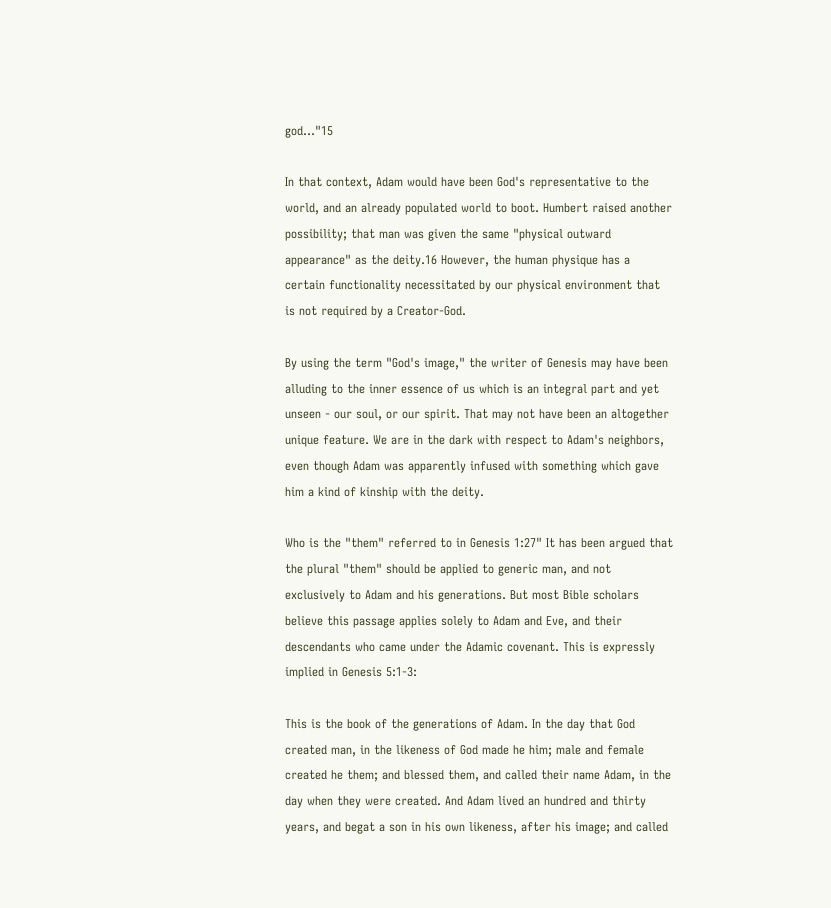god..."15

In that context, Adam would have been God's representative to the world, and an already populated world to boot. Humbert raised another possibility; that man was given the same "physical outward appearance" as the deity.16 However, the human physique has a certain functionality necessitated by our physical environment that is not required by a Creator-God.

By using the term "God's image," the writer of Genesis may have been alluding to the inner essence of us which is an integral part and yet unseen - our soul, or our spirit. That may not have been an altogether unique feature. We are in the dark with respect to Adam's neighbors, even though Adam was apparently infused with something which gave him a kind of kinship with the deity.

Who is the "them" referred to in Genesis 1:27" It has been argued that the plural "them" should be applied to generic man, and not exclusively to Adam and his generations. But most Bible scholars believe this passage applies solely to Adam and Eve, and their descendants who came under the Adamic covenant. This is expressly implied in Genesis 5:1-3:

This is the book of the generations of Adam. In the day that God created man, in the likeness of God made he him; male and female created he them; and blessed them, and called their name Adam, in the day when they were created. And Adam lived an hundred and thirty years, and begat a son in his own likeness, after his image; and called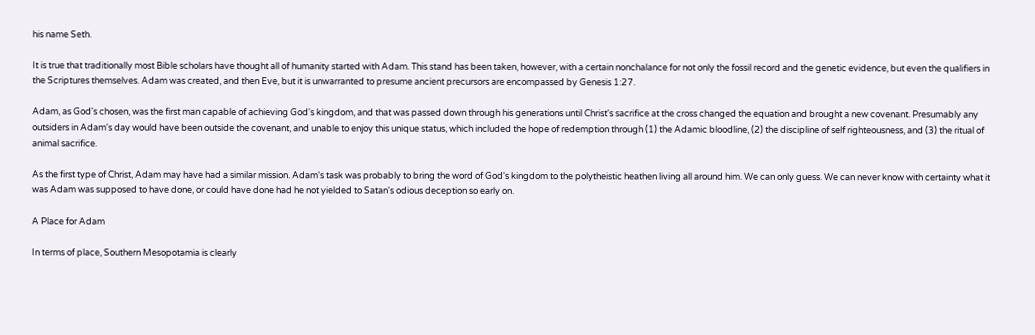his name Seth.

It is true that traditionally most Bible scholars have thought all of humanity started with Adam. This stand has been taken, however, with a certain nonchalance for not only the fossil record and the genetic evidence, but even the qualifiers in the Scriptures themselves. Adam was created, and then Eve, but it is unwarranted to presume ancient precursors are encompassed by Genesis 1:27.

Adam, as God's chosen, was the first man capable of achieving God's kingdom, and that was passed down through his generations until Christ's sacrifice at the cross changed the equation and brought a new covenant. Presumably any outsiders in Adam's day would have been outside the covenant, and unable to enjoy this unique status, which included the hope of redemption through (1) the Adamic bloodline, (2) the discipline of self righteousness, and (3) the ritual of animal sacrifice.

As the first type of Christ, Adam may have had a similar mission. Adam's task was probably to bring the word of God's kingdom to the polytheistic heathen living all around him. We can only guess. We can never know with certainty what it was Adam was supposed to have done, or could have done had he not yielded to Satan's odious deception so early on.

A Place for Adam

In terms of place, Southern Mesopotamia is clearly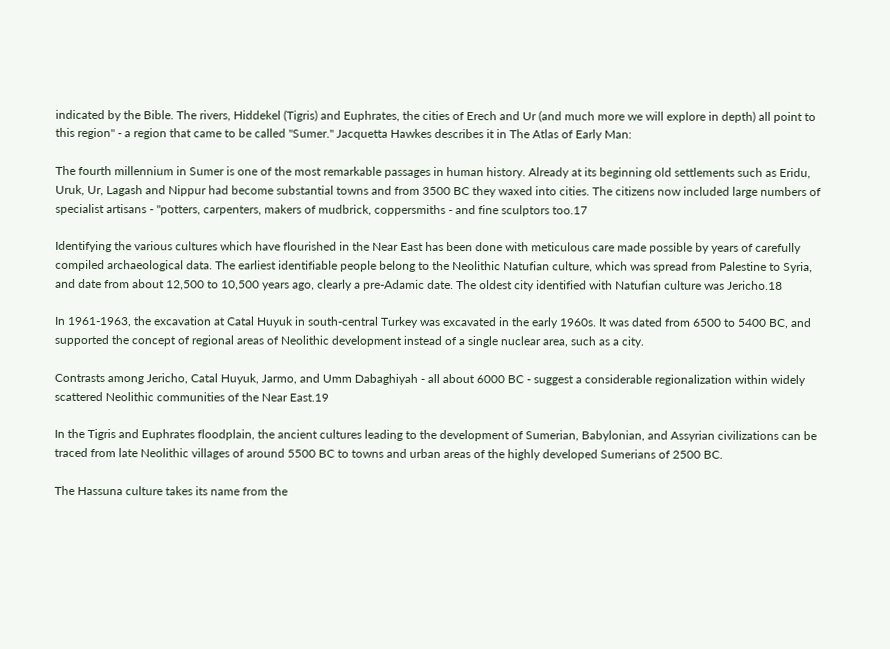indicated by the Bible. The rivers, Hiddekel (Tigris) and Euphrates, the cities of Erech and Ur (and much more we will explore in depth) all point to this region" - a region that came to be called "Sumer." Jacquetta Hawkes describes it in The Atlas of Early Man:

The fourth millennium in Sumer is one of the most remarkable passages in human history. Already at its beginning old settlements such as Eridu, Uruk, Ur, Lagash and Nippur had become substantial towns and from 3500 BC they waxed into cities. The citizens now included large numbers of specialist artisans - "potters, carpenters, makers of mudbrick, coppersmiths - and fine sculptors too.17

Identifying the various cultures which have flourished in the Near East has been done with meticulous care made possible by years of carefully compiled archaeological data. The earliest identifiable people belong to the Neolithic Natufian culture, which was spread from Palestine to Syria, and date from about 12,500 to 10,500 years ago, clearly a pre-Adamic date. The oldest city identified with Natufian culture was Jericho.18

In 1961-1963, the excavation at Catal Huyuk in south-central Turkey was excavated in the early 1960s. It was dated from 6500 to 5400 BC, and supported the concept of regional areas of Neolithic development instead of a single nuclear area, such as a city.

Contrasts among Jericho, Catal Huyuk, Jarmo, and Umm Dabaghiyah - all about 6000 BC - suggest a considerable regionalization within widely scattered Neolithic communities of the Near East.19

In the Tigris and Euphrates floodplain, the ancient cultures leading to the development of Sumerian, Babylonian, and Assyrian civilizations can be traced from late Neolithic villages of around 5500 BC to towns and urban areas of the highly developed Sumerians of 2500 BC.

The Hassuna culture takes its name from the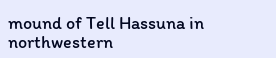mound of Tell Hassuna in northwestern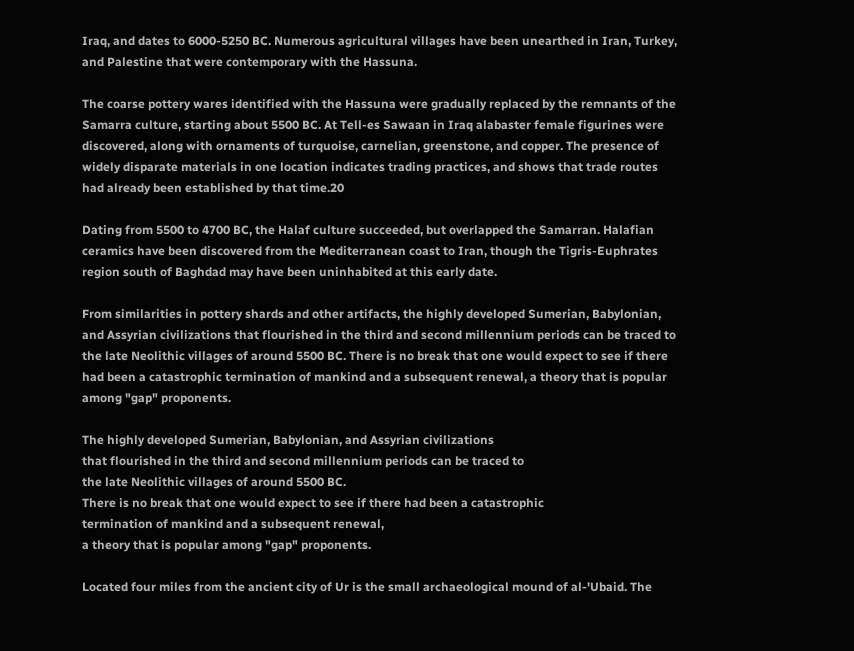Iraq, and dates to 6000-5250 BC. Numerous agricultural villages have been unearthed in Iran, Turkey, and Palestine that were contemporary with the Hassuna.

The coarse pottery wares identified with the Hassuna were gradually replaced by the remnants of the Samarra culture, starting about 5500 BC. At Tell-es Sawaan in Iraq alabaster female figurines were discovered, along with ornaments of turquoise, carnelian, greenstone, and copper. The presence of widely disparate materials in one location indicates trading practices, and shows that trade routes had already been established by that time.20

Dating from 5500 to 4700 BC, the Halaf culture succeeded, but overlapped the Samarran. Halafian ceramics have been discovered from the Mediterranean coast to Iran, though the Tigris-Euphrates region south of Baghdad may have been uninhabited at this early date.

From similarities in pottery shards and other artifacts, the highly developed Sumerian, Babylonian, and Assyrian civilizations that flourished in the third and second millennium periods can be traced to the late Neolithic villages of around 5500 BC. There is no break that one would expect to see if there had been a catastrophic termination of mankind and a subsequent renewal, a theory that is popular among "gap" proponents.

The highly developed Sumerian, Babylonian, and Assyrian civilizations
that flourished in the third and second millennium periods can be traced to
the late Neolithic villages of around 5500 BC.
There is no break that one would expect to see if there had been a catastrophic
termination of mankind and a subsequent renewal,
a theory that is popular among "gap" proponents.

Located four miles from the ancient city of Ur is the small archaeological mound of al-'Ubaid. The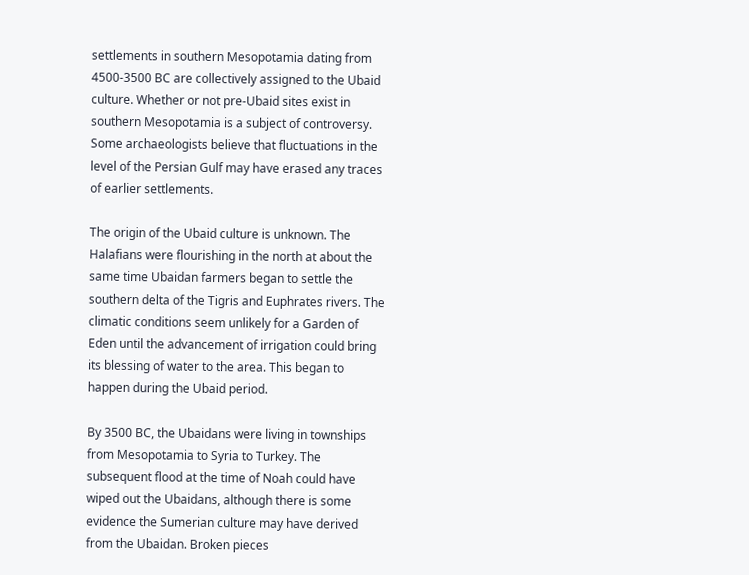settlements in southern Mesopotamia dating from 4500-3500 BC are collectively assigned to the Ubaid culture. Whether or not pre-Ubaid sites exist in southern Mesopotamia is a subject of controversy. Some archaeologists believe that fluctuations in the level of the Persian Gulf may have erased any traces of earlier settlements.

The origin of the Ubaid culture is unknown. The Halafians were flourishing in the north at about the same time Ubaidan farmers began to settle the southern delta of the Tigris and Euphrates rivers. The climatic conditions seem unlikely for a Garden of Eden until the advancement of irrigation could bring its blessing of water to the area. This began to happen during the Ubaid period.

By 3500 BC, the Ubaidans were living in townships from Mesopotamia to Syria to Turkey. The subsequent flood at the time of Noah could have wiped out the Ubaidans, although there is some evidence the Sumerian culture may have derived from the Ubaidan. Broken pieces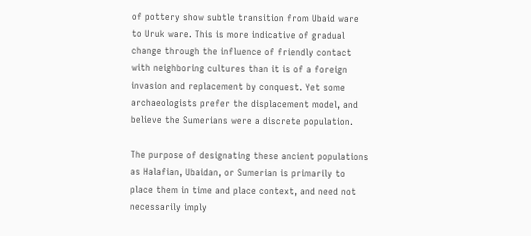of pottery show subtle transition from Ubaid ware to Uruk ware. This is more indicative of gradual change through the influence of friendly contact with neighboring cultures than it is of a foreign invasion and replacement by conquest. Yet some archaeologists prefer the displacement model, and believe the Sumerians were a discrete population.

The purpose of designating these ancient populations as Halafian, Ubaidan, or Sumerian is primarily to place them in time and place context, and need not necessarily imply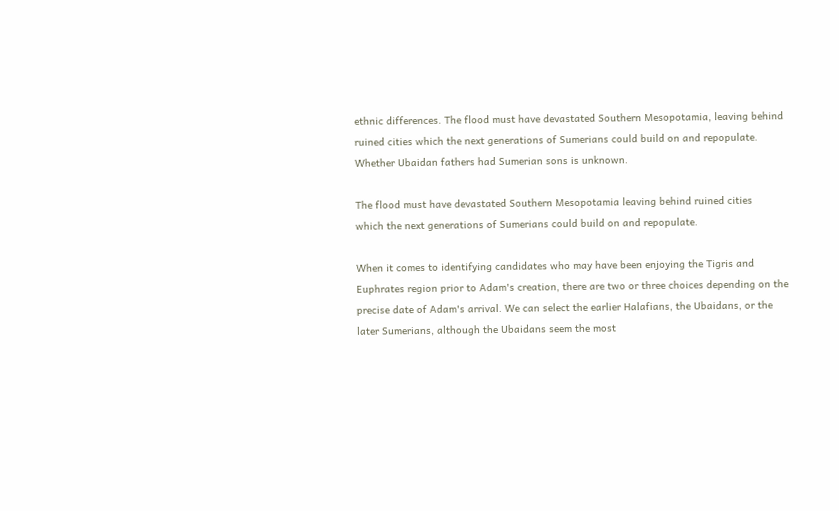ethnic differences. The flood must have devastated Southern Mesopotamia, leaving behind ruined cities which the next generations of Sumerians could build on and repopulate. Whether Ubaidan fathers had Sumerian sons is unknown.

The flood must have devastated Southern Mesopotamia leaving behind ruined cities
which the next generations of Sumerians could build on and repopulate.

When it comes to identifying candidates who may have been enjoying the Tigris and Euphrates region prior to Adam's creation, there are two or three choices depending on the precise date of Adam's arrival. We can select the earlier Halafians, the Ubaidans, or the later Sumerians, although the Ubaidans seem the most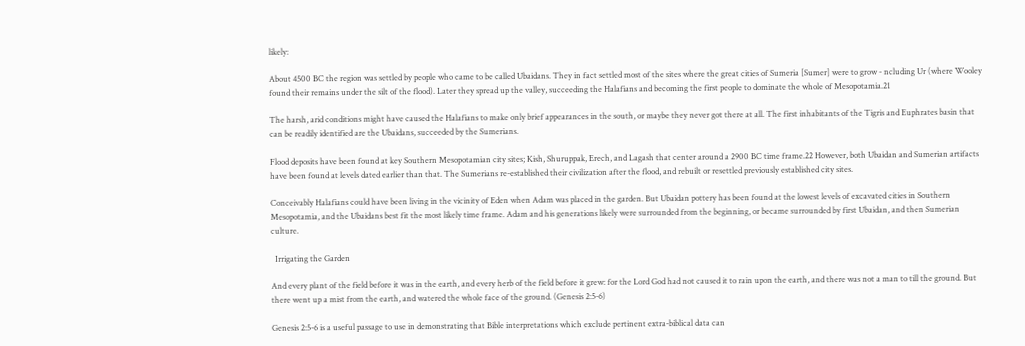likely:

About 4500 BC the region was settled by people who came to be called Ubaidans. They in fact settled most of the sites where the great cities of Sumeria [Sumer] were to grow - ncluding Ur (where Wooley found their remains under the silt of the flood). Later they spread up the valley, succeeding the Halafians and becoming the first people to dominate the whole of Mesopotamia.21

The harsh, arid conditions might have caused the Halafians to make only brief appearances in the south, or maybe they never got there at all. The first inhabitants of the Tigris and Euphrates basin that can be readily identified are the Ubaidans, succeeded by the Sumerians.

Flood deposits have been found at key Southern Mesopotamian city sites; Kish, Shuruppak, Erech, and Lagash that center around a 2900 BC time frame.22 However, both Ubaidan and Sumerian artifacts have been found at levels dated earlier than that. The Sumerians re-established their civilization after the flood, and rebuilt or resettled previously established city sites.

Conceivably Halafians could have been living in the vicinity of Eden when Adam was placed in the garden. But Ubaidan pottery has been found at the lowest levels of excavated cities in Southern Mesopotamia, and the Ubaidans best fit the most likely time frame. Adam and his generations likely were surrounded from the beginning, or became surrounded by first Ubaidan, and then Sumerian culture.

  Irrigating the Garden

And every plant of the field before it was in the earth, and every herb of the field before it grew: for the Lord God had not caused it to rain upon the earth, and there was not a man to till the ground. But there went up a mist from the earth, and watered the whole face of the ground. (Genesis 2:5-6)

Genesis 2:5-6 is a useful passage to use in demonstrating that Bible interpretations which exclude pertinent extra-biblical data can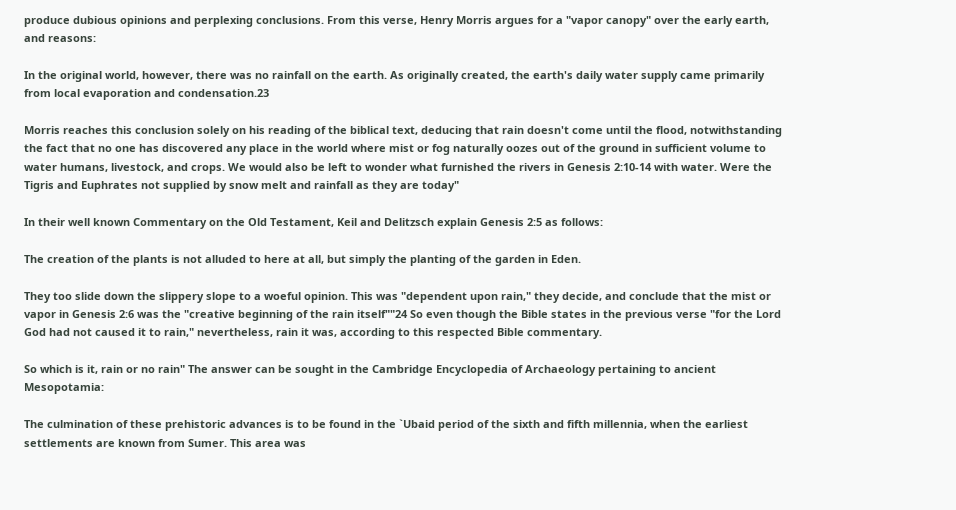produce dubious opinions and perplexing conclusions. From this verse, Henry Morris argues for a "vapor canopy" over the early earth, and reasons:

In the original world, however, there was no rainfall on the earth. As originally created, the earth's daily water supply came primarily from local evaporation and condensation.23

Morris reaches this conclusion solely on his reading of the biblical text, deducing that rain doesn't come until the flood, notwithstanding the fact that no one has discovered any place in the world where mist or fog naturally oozes out of the ground in sufficient volume to water humans, livestock, and crops. We would also be left to wonder what furnished the rivers in Genesis 2:10-14 with water. Were the Tigris and Euphrates not supplied by snow melt and rainfall as they are today"

In their well known Commentary on the Old Testament, Keil and Delitzsch explain Genesis 2:5 as follows:

The creation of the plants is not alluded to here at all, but simply the planting of the garden in Eden.

They too slide down the slippery slope to a woeful opinion. This was "dependent upon rain," they decide, and conclude that the mist or vapor in Genesis 2:6 was the "creative beginning of the rain itself""24 So even though the Bible states in the previous verse "for the Lord God had not caused it to rain," nevertheless, rain it was, according to this respected Bible commentary.

So which is it, rain or no rain" The answer can be sought in the Cambridge Encyclopedia of Archaeology pertaining to ancient Mesopotamia:

The culmination of these prehistoric advances is to be found in the `Ubaid period of the sixth and fifth millennia, when the earliest settlements are known from Sumer. This area was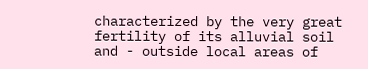characterized by the very great fertility of its alluvial soil and - outside local areas of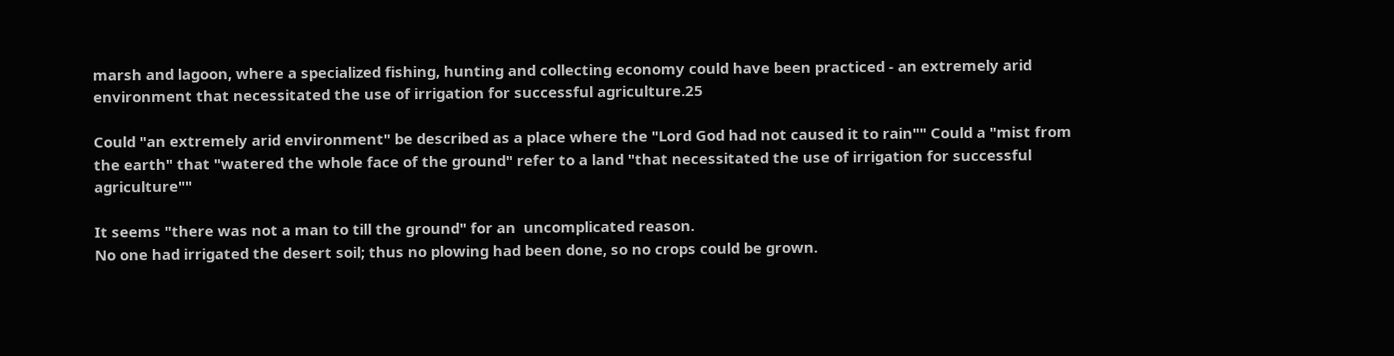marsh and lagoon, where a specialized fishing, hunting and collecting economy could have been practiced - an extremely arid environment that necessitated the use of irrigation for successful agriculture.25

Could "an extremely arid environment" be described as a place where the "Lord God had not caused it to rain"" Could a "mist from the earth" that "watered the whole face of the ground" refer to a land "that necessitated the use of irrigation for successful agriculture""

It seems "there was not a man to till the ground" for an  uncomplicated reason.
No one had irrigated the desert soil; thus no plowing had been done, so no crops could be grown.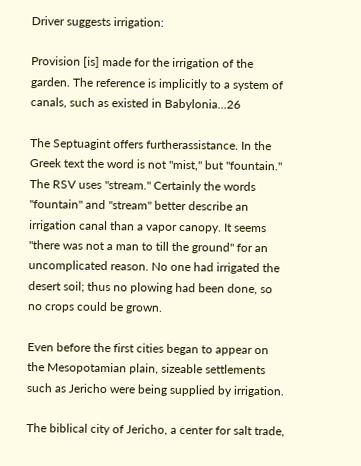Driver suggests irrigation:

Provision [is] made for the irrigation of the garden. The reference is implicitly to a system of canals, such as existed in Babylonia...26

The Septuagint offers furtherassistance. In the Greek text the word is not "mist," but "fountain." The RSV uses "stream." Certainly the words "fountain" and "stream" better describe an irrigation canal than a vapor canopy. It seems "there was not a man to till the ground" for an uncomplicated reason. No one had irrigated the desert soil; thus no plowing had been done, so no crops could be grown.

Even before the first cities began to appear on the Mesopotamian plain, sizeable settlements such as Jericho were being supplied by irrigation.

The biblical city of Jericho, a center for salt trade,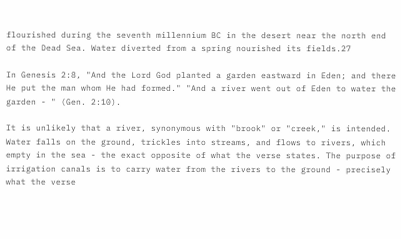flourished during the seventh millennium BC in the desert near the north end of the Dead Sea. Water diverted from a spring nourished its fields.27

In Genesis 2:8, "And the Lord God planted a garden eastward in Eden; and there He put the man whom He had formed." "And a river went out of Eden to water the garden - " (Gen. 2:10).

It is unlikely that a river, synonymous with "brook" or "creek," is intended. Water falls on the ground, trickles into streams, and flows to rivers, which empty in the sea - the exact opposite of what the verse states. The purpose of irrigation canals is to carry water from the rivers to the ground - precisely what the verse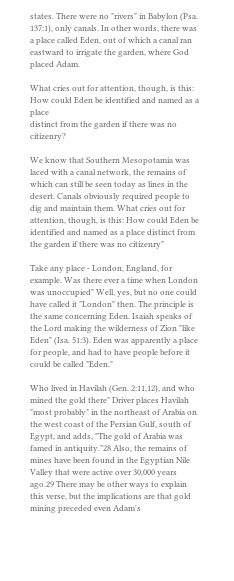states. There were no "rivers" in Babylon (Psa. 137:1), only canals. In other words, there was a place called Eden, out of which a canal ran eastward to irrigate the garden, where God placed Adam.

What cries out for attention, though, is this:
How could Eden be identified and named as a place
distinct from the garden if there was no citizenry?

We know that Southern Mesopotamia was laced with a canal network, the remains of which can still be seen today as lines in the desert. Canals obviously required people to dig and maintain them. What cries out for attention, though, is this: How could Eden be identified and named as a place distinct from the garden if there was no citizenry"

Take any place - London, England, for example. Was there ever a time when London was unoccupied" Well, yes, but no one could have called it "London" then. The principle is the same concerning Eden. Isaiah speaks of the Lord making the wilderness of Zion "like Eden" (Isa. 51:3). Eden was apparently a place for people, and had to have people before it could be called "Eden."

Who lived in Havilah (Gen. 2:11,12), and who mined the gold there" Driver places Havilah "most probably" in the northeast of Arabia on the west coast of the Persian Gulf, south of Egypt, and adds, "The gold of Arabia was famed in antiquity."28 Also, the remains of mines have been found in the Egyptian Nile Valley that were active over 30,000 years ago.29 There may be other ways to explain this verse, but the implications are that gold mining preceded even Adam's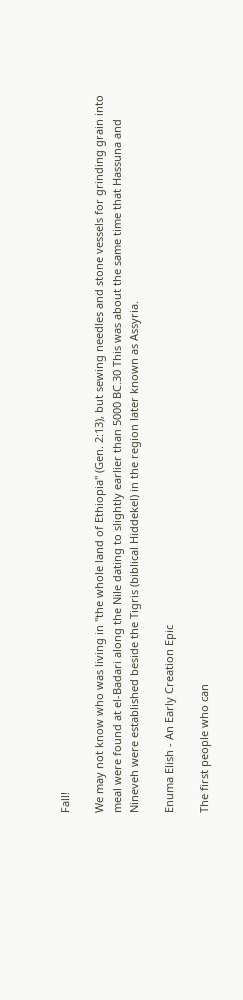Fall!

We may not know who was living in "the whole land of Ethiopia" (Gen. 2:13), but sewing needles and stone vessels for grinding grain into meal were found at el-Badari along the Nile dating to slightly earlier than 5000 BC.30 This was about the same time that Hassuna and Nineveh were established beside the Tigris (biblical Hiddekel) in the region later known as Assyria.

Enuma Elish - An Early Creation Epic

The first people who can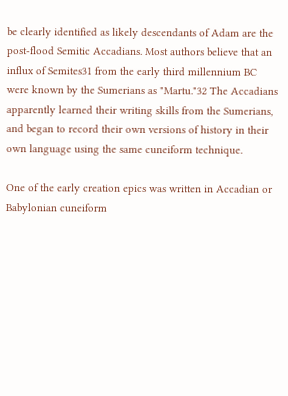be clearly identified as likely descendants of Adam are the post-flood Semitic Accadians. Most authors believe that an influx of Semites31 from the early third millennium BC were known by the Sumerians as "Martu."32 The Accadians apparently learned their writing skills from the Sumerians, and began to record their own versions of history in their own language using the same cuneiform technique.

One of the early creation epics was written in Accadian or Babylonian cuneiform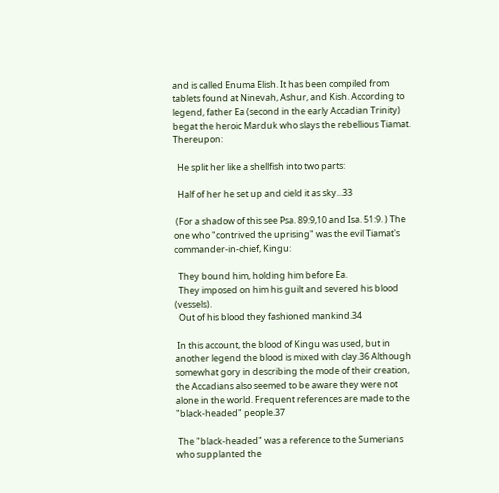and is called Enuma Elish. It has been compiled from tablets found at Ninevah, Ashur, and Kish. According to legend, father Ea (second in the early Accadian Trinity) begat the heroic Marduk who slays the rebellious Tiamat. Thereupon:

  He split her like a shellfish into two parts:

  Half of her he set up and cield it as sky...33

 (For a shadow of this see Psa. 89:9,10 and Isa. 51:9. ) The one who "contrived the uprising" was the evil Tiamat's commander-in-chief, Kingu:

  They bound him, holding him before Ea.
  They imposed on him his guilt and severed his blood (vessels).
  Out of his blood they fashioned mankind.34

 In this account, the blood of Kingu was used, but in another legend the blood is mixed with clay.36 Although somewhat gory in describing the mode of their creation, the Accadians also seemed to be aware they were not alone in the world. Frequent references are made to the "black-headed" people.37

 The "black-headed" was a reference to the Sumerians who supplanted the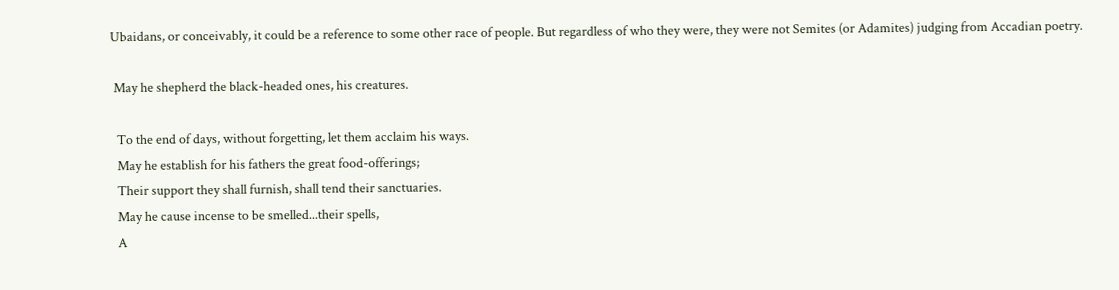Ubaidans, or conceivably, it could be a reference to some other race of people. But regardless of who they were, they were not Semites (or Adamites) judging from Accadian poetry.

 May he shepherd the black-headed ones, his creatures.

  To the end of days, without forgetting, let them acclaim his ways.
  May he establish for his fathers the great food-offerings;
  Their support they shall furnish, shall tend their sanctuaries.
  May he cause incense to be smelled...their spells,
  A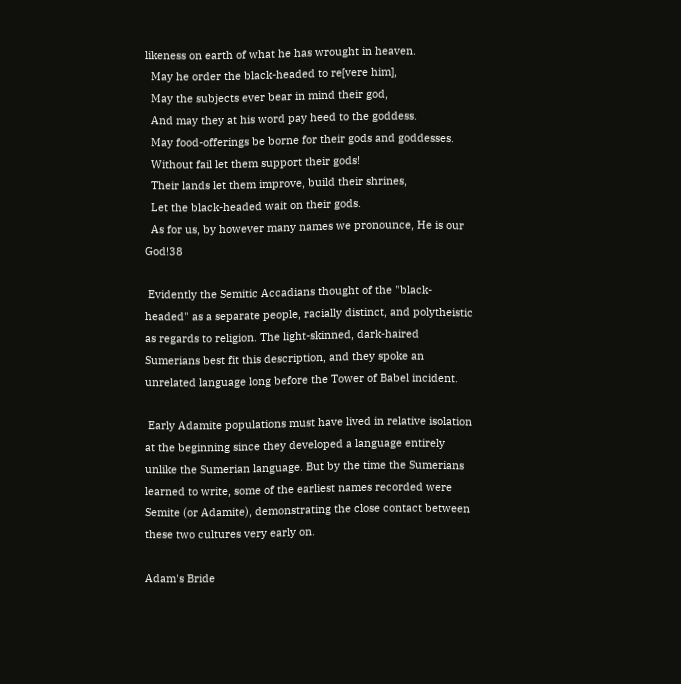likeness on earth of what he has wrought in heaven.
  May he order the black-headed to re[vere him],
  May the subjects ever bear in mind their god,
  And may they at his word pay heed to the goddess.
  May food-offerings be borne for their gods and goddesses.
  Without fail let them support their gods!
  Their lands let them improve, build their shrines,
  Let the black-headed wait on their gods.
  As for us, by however many names we pronounce, He is our God!38

 Evidently the Semitic Accadians thought of the "black-headed" as a separate people, racially distinct, and polytheistic as regards to religion. The light-skinned, dark-haired Sumerians best fit this description, and they spoke an unrelated language long before the Tower of Babel incident.

 Early Adamite populations must have lived in relative isolation at the beginning since they developed a language entirely unlike the Sumerian language. But by the time the Sumerians learned to write, some of the earliest names recorded were Semite (or Adamite), demonstrating the close contact between these two cultures very early on.

Adam's Bride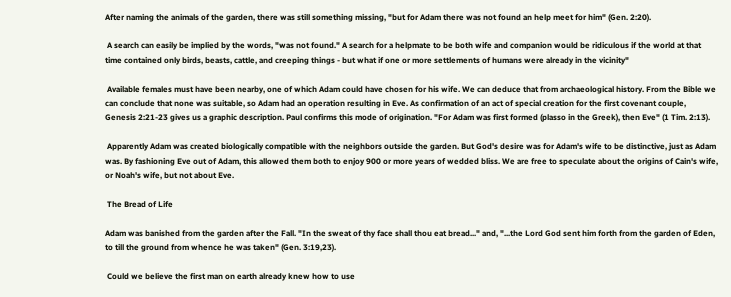After naming the animals of the garden, there was still something missing, "but for Adam there was not found an help meet for him" (Gen. 2:20).

 A search can easily be implied by the words, "was not found." A search for a helpmate to be both wife and companion would be ridiculous if the world at that time contained only birds, beasts, cattle, and creeping things - but what if one or more settlements of humans were already in the vicinity"

 Available females must have been nearby, one of which Adam could have chosen for his wife. We can deduce that from archaeological history. From the Bible we can conclude that none was suitable, so Adam had an operation resulting in Eve. As confirmation of an act of special creation for the first covenant couple, Genesis 2:21-23 gives us a graphic description. Paul confirms this mode of origination. "For Adam was first formed (plasso in the Greek), then Eve" (1 Tim. 2:13).

 Apparently Adam was created biologically compatible with the neighbors outside the garden. But God's desire was for Adam's wife to be distinctive, just as Adam was. By fashioning Eve out of Adam, this allowed them both to enjoy 900 or more years of wedded bliss. We are free to speculate about the origins of Cain's wife, or Noah's wife, but not about Eve.

 The Bread of Life

Adam was banished from the garden after the Fall. "In the sweat of thy face shall thou eat bread..." and, "...the Lord God sent him forth from the garden of Eden, to till the ground from whence he was taken" (Gen. 3:19,23).

 Could we believe the first man on earth already knew how to use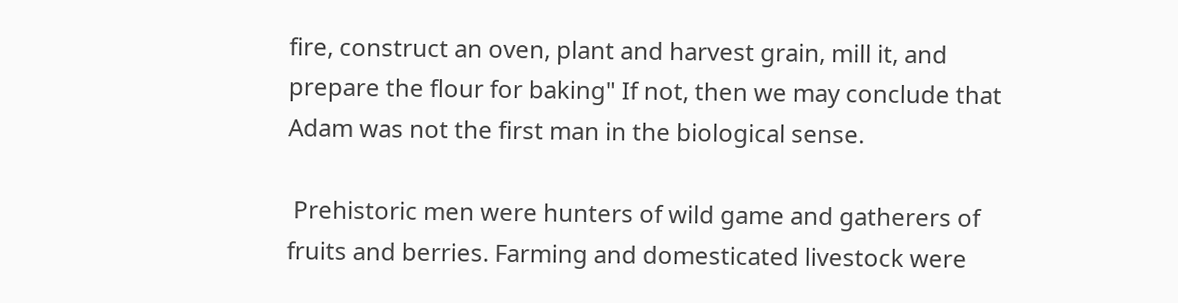fire, construct an oven, plant and harvest grain, mill it, and prepare the flour for baking" If not, then we may conclude that Adam was not the first man in the biological sense.

 Prehistoric men were hunters of wild game and gatherers of fruits and berries. Farming and domesticated livestock were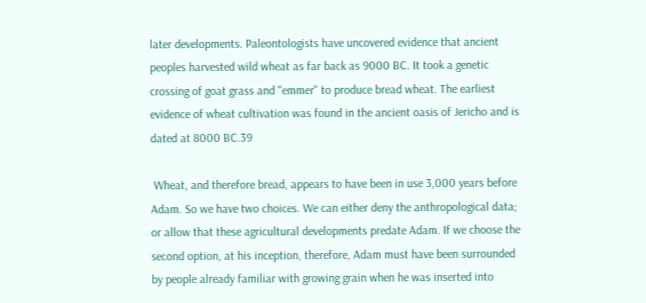later developments. Paleontologists have uncovered evidence that ancient peoples harvested wild wheat as far back as 9000 BC. It took a genetic crossing of goat grass and "emmer" to produce bread wheat. The earliest evidence of wheat cultivation was found in the ancient oasis of Jericho and is dated at 8000 BC.39

 Wheat, and therefore bread, appears to have been in use 3,000 years before Adam. So we have two choices. We can either deny the anthropological data; or allow that these agricultural developments predate Adam. If we choose the second option, at his inception, therefore, Adam must have been surrounded by people already familiar with growing grain when he was inserted into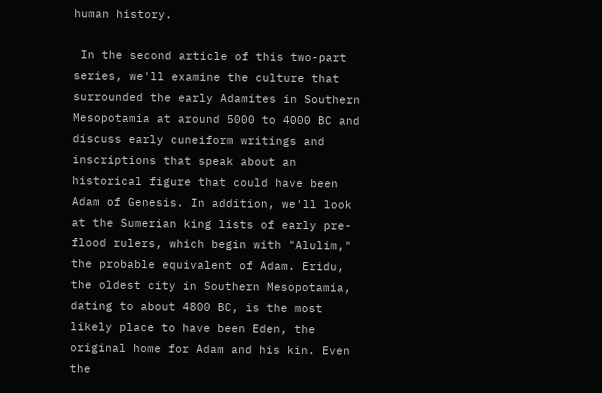human history.

 In the second article of this two-part series, we'll examine the culture that surrounded the early Adamites in Southern Mesopotamia at around 5000 to 4000 BC and discuss early cuneiform writings and inscriptions that speak about an historical figure that could have been Adam of Genesis. In addition, we'll look at the Sumerian king lists of early pre-flood rulers, which begin with "Alulim," the probable equivalent of Adam. Eridu, the oldest city in Southern Mesopotamia, dating to about 4800 BC, is the most likely place to have been Eden, the original home for Adam and his kin. Even the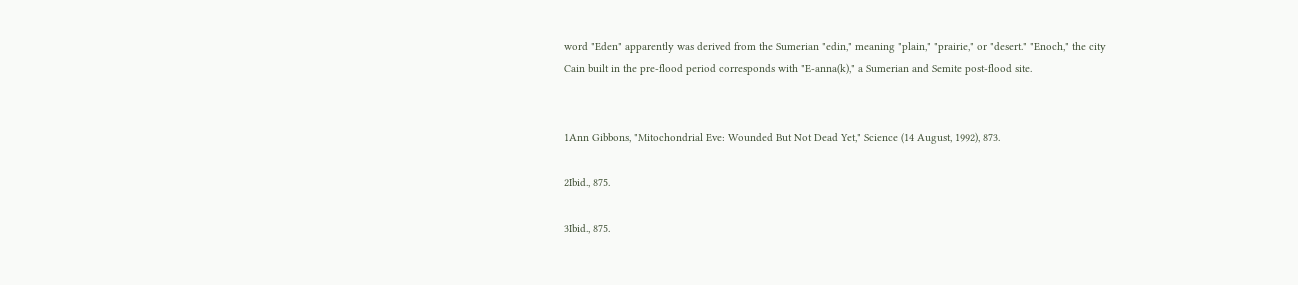word "Eden" apparently was derived from the Sumerian "edin," meaning "plain," "prairie," or "desert." "Enoch," the city Cain built in the pre-flood period corresponds with "E-anna(k)," a Sumerian and Semite post-flood site.


1Ann Gibbons, "Mitochondrial Eve: Wounded But Not Dead Yet," Science (14 August, 1992), 873.

2Ibid., 875.

3Ibid., 875.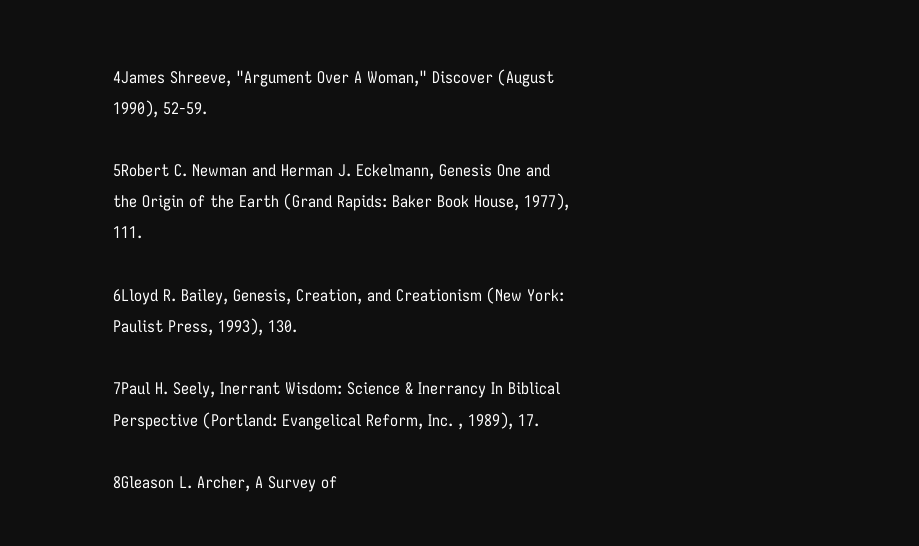4James Shreeve, "Argument Over A Woman," Discover (August 1990), 52-59.

5Robert C. Newman and Herman J. Eckelmann, Genesis One and the Origin of the Earth (Grand Rapids: Baker Book House, 1977), 111.

6Lloyd R. Bailey, Genesis, Creation, and Creationism (New York: Paulist Press, 1993), 130.

7Paul H. Seely, Inerrant Wisdom: Science & Inerrancy In Biblical Perspective (Portland: Evangelical Reform, Inc. , 1989), 17.

8Gleason L. Archer, A Survey of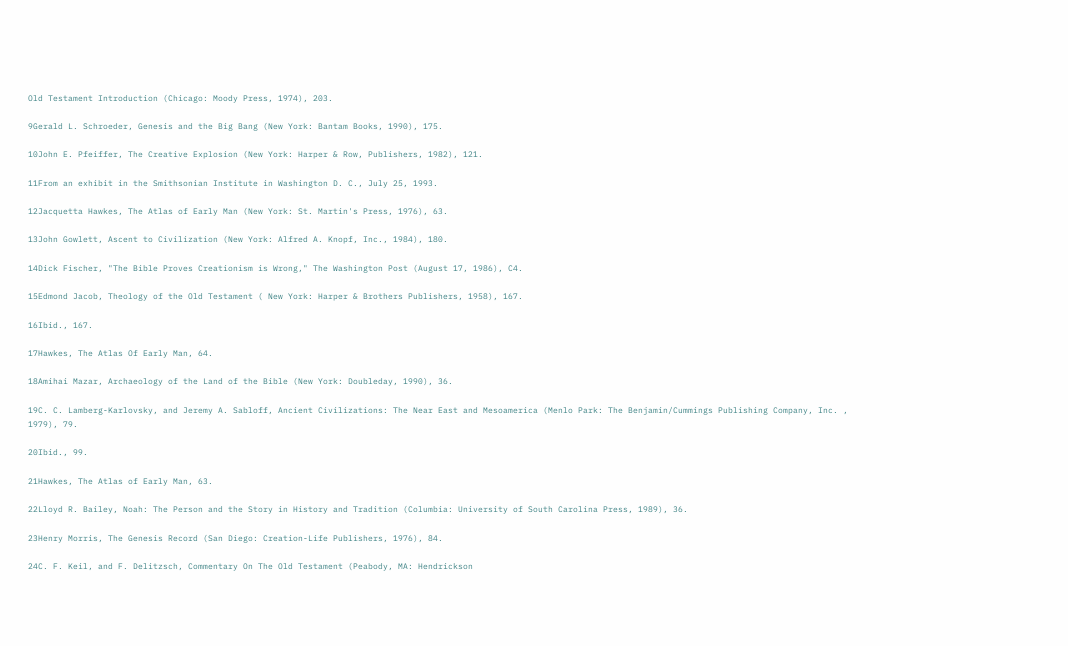Old Testament Introduction (Chicago: Moody Press, 1974), 203.

9Gerald L. Schroeder, Genesis and the Big Bang (New York: Bantam Books, 1990), 175.

10John E. Pfeiffer, The Creative Explosion (New York: Harper & Row, Publishers, 1982), 121.

11From an exhibit in the Smithsonian Institute in Washington D. C., July 25, 1993.

12Jacquetta Hawkes, The Atlas of Early Man (New York: St. Martin's Press, 1976), 63.

13John Gowlett, Ascent to Civilization (New York: Alfred A. Knopf, Inc., 1984), 180.

14Dick Fischer, "The Bible Proves Creationism is Wrong," The Washington Post (August 17, 1986), C4.

15Edmond Jacob, Theology of the Old Testament ( New York: Harper & Brothers Publishers, 1958), 167.

16Ibid., 167.

17Hawkes, The Atlas Of Early Man, 64.

18Amihai Mazar, Archaeology of the Land of the Bible (New York: Doubleday, 1990), 36.

19C. C. Lamberg-Karlovsky, and Jeremy A. Sabloff, Ancient Civilizations: The Near East and Mesoamerica (Menlo Park: The Benjamin/Cummings Publishing Company, Inc. , 1979), 79.

20Ibid., 99.

21Hawkes, The Atlas of Early Man, 63.

22Lloyd R. Bailey, Noah: The Person and the Story in History and Tradition (Columbia: University of South Carolina Press, 1989), 36.

23Henry Morris, The Genesis Record (San Diego: Creation-Life Publishers, 1976), 84.

24C. F. Keil, and F. Delitzsch, Commentary On The Old Testament (Peabody, MA: Hendrickson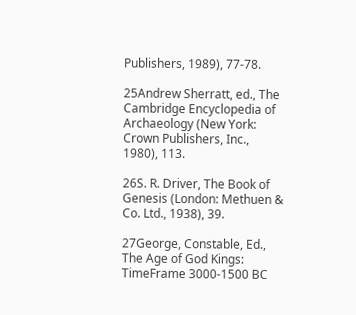Publishers, 1989), 77-78.

25Andrew Sherratt, ed., The Cambridge Encyclopedia of Archaeology (New York: Crown Publishers, Inc., 1980), 113.

26S. R. Driver, The Book of Genesis (London: Methuen & Co. Ltd., 1938), 39.

27George, Constable, Ed., The Age of God Kings: TimeFrame 3000-1500 BC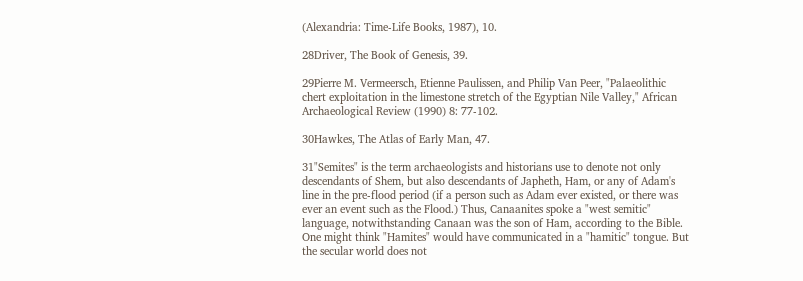(Alexandria: Time-Life Books, 1987), 10.

28Driver, The Book of Genesis, 39.

29Pierre M. Vermeersch, Etienne Paulissen, and Philip Van Peer, "Palaeolithic chert exploitation in the limestone stretch of the Egyptian Nile Valley," African Archaeological Review (1990) 8: 77-102.

30Hawkes, The Atlas of Early Man, 47.

31"Semites" is the term archaeologists and historians use to denote not only descendants of Shem, but also descendants of Japheth, Ham, or any of Adam's line in the pre-flood period (if a person such as Adam ever existed, or there was ever an event such as the Flood.) Thus, Canaanites spoke a "west semitic" language, notwithstanding Canaan was the son of Ham, according to the Bible. One might think "Hamites" would have communicated in a "hamitic" tongue. But the secular world does not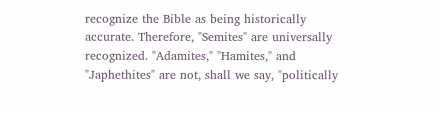recognize the Bible as being historically accurate. Therefore, "Semites" are universally recognized. "Adamites," "Hamites," and "Japhethites" are not, shall we say, "politically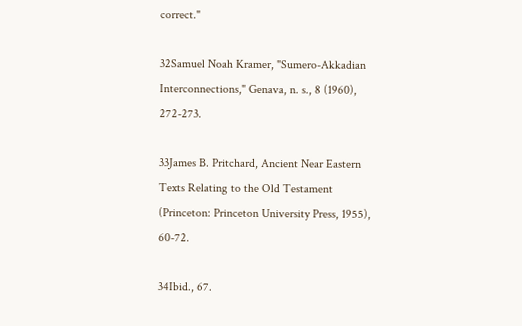correct."

32Samuel Noah Kramer, "Sumero-Akkadian Interconnections," Genava, n. s., 8 (1960), 272-273.

33James B. Pritchard, Ancient Near Eastern Texts Relating to the Old Testament (Princeton: Princeton University Press, 1955), 60-72.

34Ibid., 67.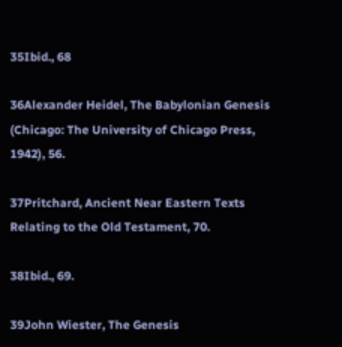35Ibid., 68

36Alexander Heidel, The Babylonian Genesis (Chicago: The University of Chicago Press, 1942), 56.

37Pritchard, Ancient Near Eastern Texts Relating to the Old Testament, 70.

38Ibid., 69.

39John Wiester, The Genesis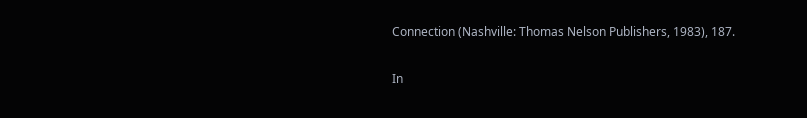Connection (Nashville: Thomas Nelson Publishers, 1983), 187.

In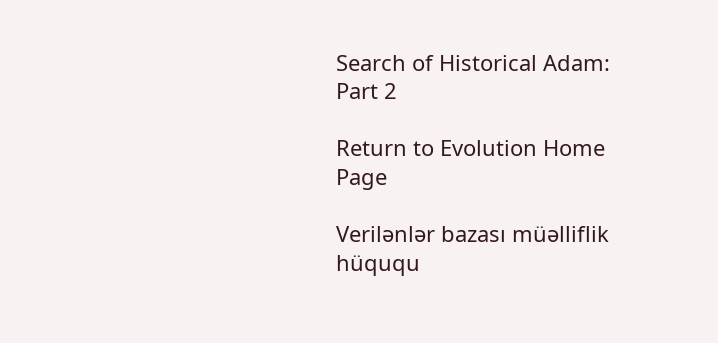Search of Historical Adam: Part 2

Return to Evolution Home Page

Verilənlər bazası müəlliflik hüququ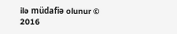ilə müdafiə olunur © 2016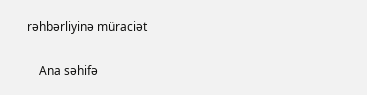rəhbərliyinə müraciət

    Ana səhifə